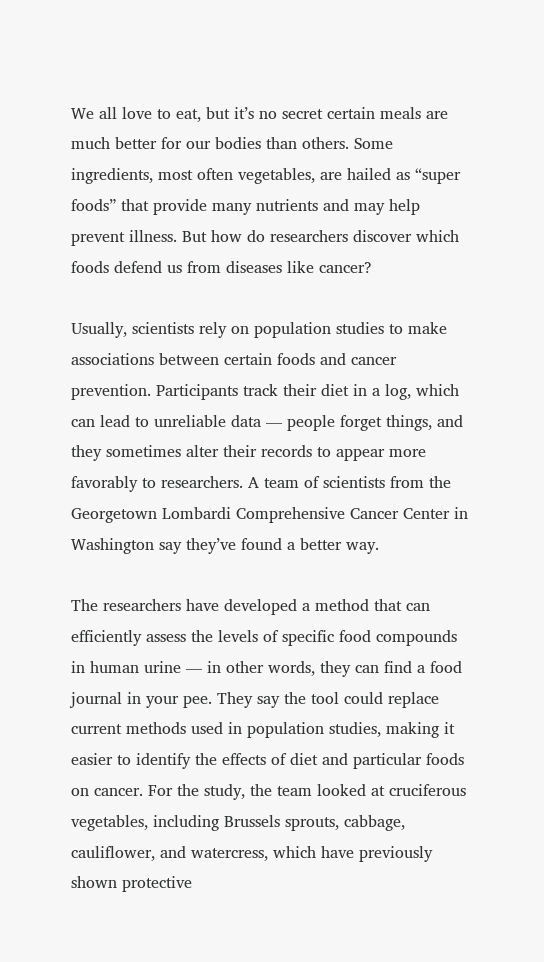We all love to eat, but it’s no secret certain meals are much better for our bodies than others. Some ingredients, most often vegetables, are hailed as “super foods” that provide many nutrients and may help prevent illness. But how do researchers discover which foods defend us from diseases like cancer?

Usually, scientists rely on population studies to make associations between certain foods and cancer prevention. Participants track their diet in a log, which can lead to unreliable data — people forget things, and they sometimes alter their records to appear more favorably to researchers. A team of scientists from the Georgetown Lombardi Comprehensive Cancer Center in Washington say they’ve found a better way.

The researchers have developed a method that can efficiently assess the levels of specific food compounds in human urine — in other words, they can find a food journal in your pee. They say the tool could replace current methods used in population studies, making it easier to identify the effects of diet and particular foods on cancer. For the study, the team looked at cruciferous vegetables, including Brussels sprouts, cabbage, cauliflower, and watercress, which have previously shown protective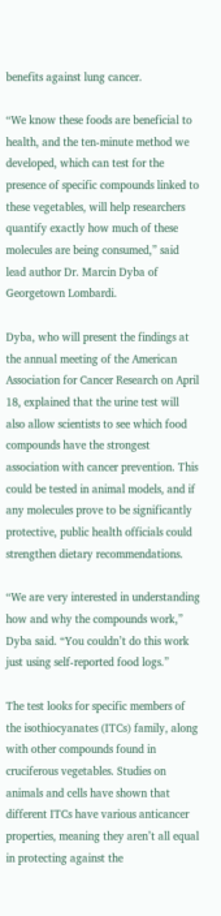benefits against lung cancer.

“We know these foods are beneficial to health, and the ten-minute method we developed, which can test for the presence of specific compounds linked to these vegetables, will help researchers quantify exactly how much of these molecules are being consumed,” said lead author Dr. Marcin Dyba of Georgetown Lombardi.

Dyba, who will present the findings at the annual meeting of the American Association for Cancer Research on April 18, explained that the urine test will also allow scientists to see which food compounds have the strongest association with cancer prevention. This could be tested in animal models, and if any molecules prove to be significantly protective, public health officials could strengthen dietary recommendations.

“We are very interested in understanding how and why the compounds work,” Dyba said. “You couldn’t do this work just using self-reported food logs.”

The test looks for specific members of the isothiocyanates (ITCs) family, along with other compounds found in cruciferous vegetables. Studies on animals and cells have shown that different ITCs have various anticancer properties, meaning they aren’t all equal in protecting against the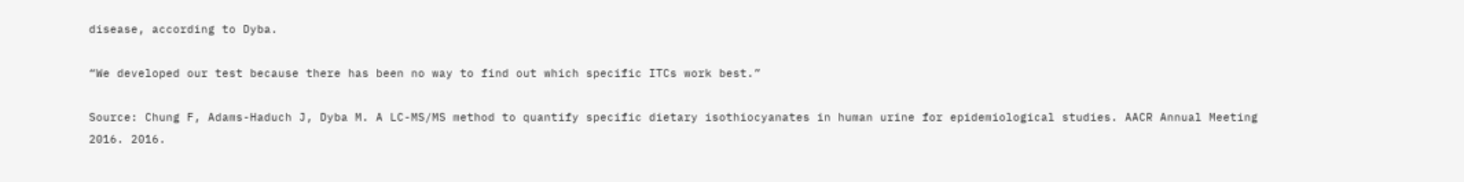disease, according to Dyba.

“We developed our test because there has been no way to find out which specific ITCs work best.”

Source: Chung F, Adams-Haduch J, Dyba M. A LC-MS/MS method to quantify specific dietary isothiocyanates in human urine for epidemiological studies. AACR Annual Meeting 2016. 2016.